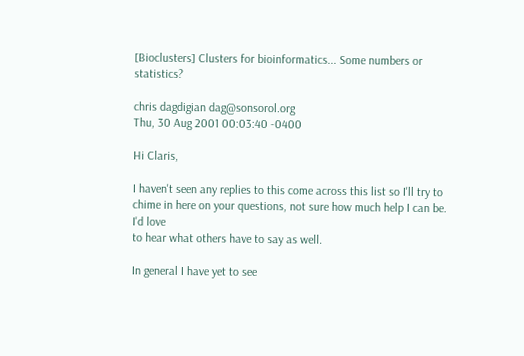[Bioclusters] Clusters for bioinformatics... Some numbers or statistics?

chris dagdigian dag@sonsorol.org
Thu, 30 Aug 2001 00:03:40 -0400

Hi Claris,

I haven't seen any replies to this come across this list so I'll try to
chime in here on your questions, not sure how much help I can be. I'd love
to hear what others have to say as well.

In general I have yet to see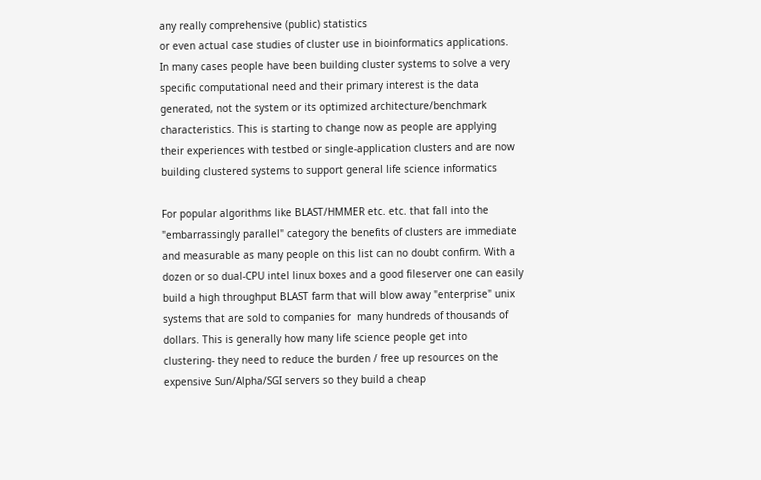any really comprehensive (public) statistics
or even actual case studies of cluster use in bioinformatics applications.
In many cases people have been building cluster systems to solve a very
specific computational need and their primary interest is the data
generated, not the system or its optimized architecture/benchmark
characteristics. This is starting to change now as people are applying
their experiences with testbed or single-application clusters and are now
building clustered systems to support general life science informatics

For popular algorithms like BLAST/HMMER etc. etc. that fall into the
"embarrassingly parallel" category the benefits of clusters are immediate
and measurable as many people on this list can no doubt confirm. With a
dozen or so dual-CPU intel linux boxes and a good fileserver one can easily
build a high throughput BLAST farm that will blow away "enterprise" unix
systems that are sold to companies for  many hundreds of thousands of
dollars. This is generally how many life science people get into
clustering- they need to reduce the burden / free up resources on the
expensive Sun/Alpha/SGI servers so they build a cheap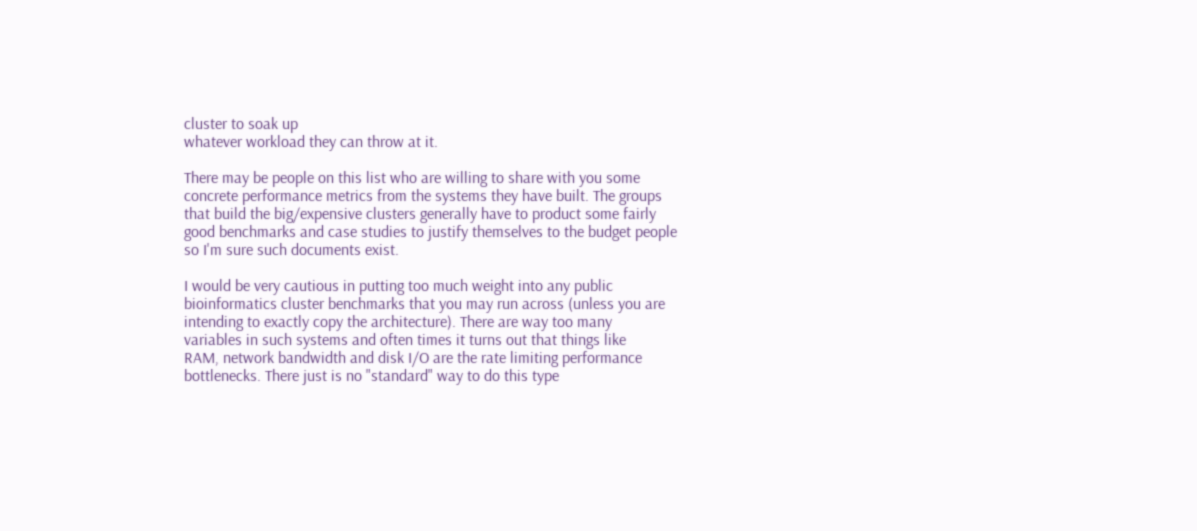cluster to soak up
whatever workload they can throw at it.

There may be people on this list who are willing to share with you some
concrete performance metrics from the systems they have built. The groups
that build the big/expensive clusters generally have to product some fairly
good benchmarks and case studies to justify themselves to the budget people
so I'm sure such documents exist.

I would be very cautious in putting too much weight into any public
bioinformatics cluster benchmarks that you may run across (unless you are
intending to exactly copy the architecture). There are way too many
variables in such systems and often times it turns out that things like
RAM, network bandwidth and disk I/O are the rate limiting performance
bottlenecks. There just is no "standard" way to do this type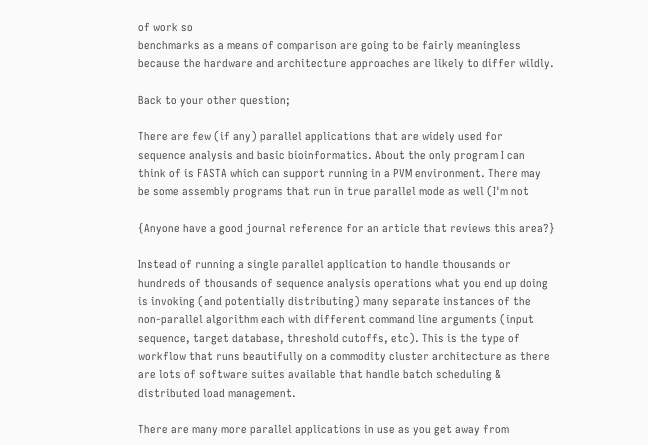of work so
benchmarks as a means of comparison are going to be fairly meaningless
because the hardware and architecture approaches are likely to differ wildly.

Back to your other question;

There are few (if any) parallel applications that are widely used for
sequence analysis and basic bioinformatics. About the only program I can
think of is FASTA which can support running in a PVM environment. There may
be some assembly programs that run in true parallel mode as well (I'm not

{Anyone have a good journal reference for an article that reviews this area?}

Instead of running a single parallel application to handle thousands or
hundreds of thousands of sequence analysis operations what you end up doing
is invoking (and potentially distributing) many separate instances of the
non-parallel algorithm each with different command line arguments (input
sequence, target database, threshold cutoffs, etc). This is the type of
workflow that runs beautifully on a commodity cluster architecture as there
are lots of software suites available that handle batch scheduling &
distributed load management.

There are many more parallel applications in use as you get away from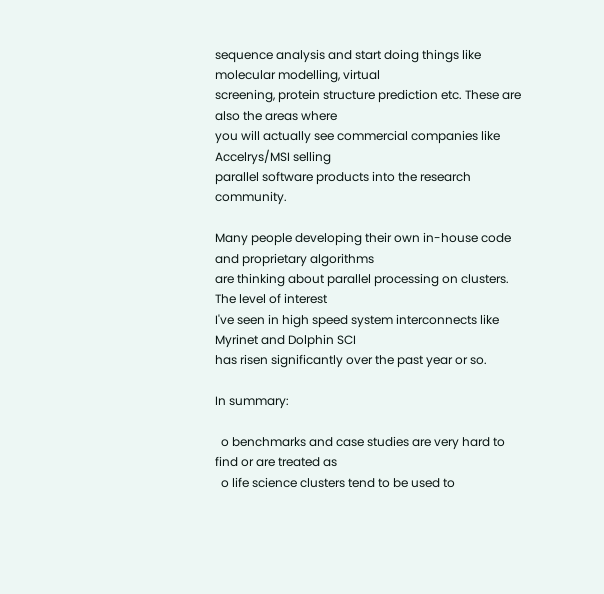sequence analysis and start doing things like molecular modelling, virtual
screening, protein structure prediction etc. These are also the areas where
you will actually see commercial companies like Accelrys/MSI selling
parallel software products into the research community.

Many people developing their own in-house code and proprietary algorithms
are thinking about parallel processing on clusters. The level of interest
I've seen in high speed system interconnects like Myrinet and Dolphin SCI
has risen significantly over the past year or so.

In summary:

  o benchmarks and case studies are very hard to find or are treated as
  o life science clusters tend to be used to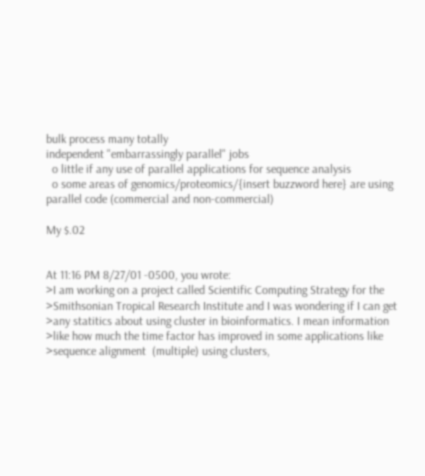bulk process many totally
independent "embarrassingly parallel" jobs
  o little if any use of parallel applications for sequence analysis
  o some areas of genomics/proteomics/{insert buzzword here} are using
parallel code (commercial and non-commercial)

My $.02


At 11:16 PM 8/27/01 -0500, you wrote:
>I am working on a project called Scientific Computing Strategy for the
>Smithsonian Tropical Research Institute and I was wondering if I can get
>any statitics about using cluster in bioinformatics. I mean information
>like how much the time factor has improved in some applications like
>sequence alignment  (multiple) using clusters,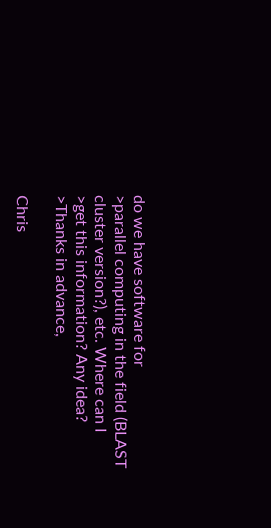do we have software for
>parallel computing in the field (BLAST cluster version?), etc. Where can I
>get this information? Any idea?
>Thanks in advance,

Chris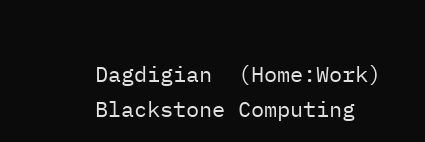Dagdigian  (Home:Work) Blackstone Computing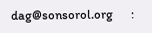dag@sonsorol.org      :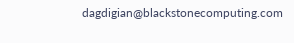dagdigian@blackstonecomputing.com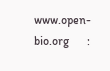www.open-bio.org      :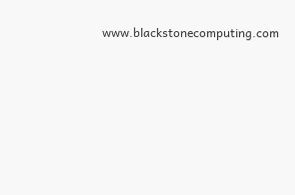www.blackstonecomputing.com